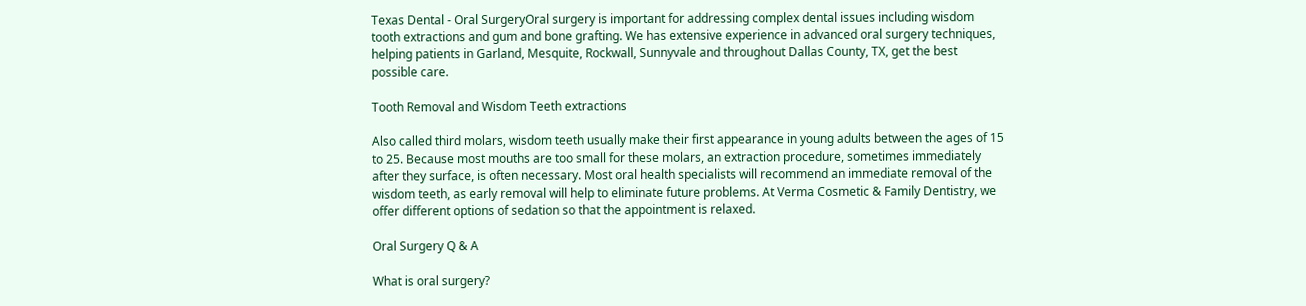Texas Dental - Oral SurgeryOral surgery is important for addressing complex dental issues including wisdom tooth extractions and gum and bone grafting. We has extensive experience in advanced oral surgery techniques, helping patients in Garland, Mesquite, Rockwall, Sunnyvale and throughout Dallas County, TX, get the best possible care.

Tooth Removal and Wisdom Teeth extractions

Also called third molars, wisdom teeth usually make their first appearance in young adults between the ages of 15 to 25. Because most mouths are too small for these molars, an extraction procedure, sometimes immediately after they surface, is often necessary. Most oral health specialists will recommend an immediate removal of the wisdom teeth, as early removal will help to eliminate future problems. At Verma Cosmetic & Family Dentistry, we offer different options of sedation so that the appointment is relaxed.

Oral Surgery Q & A

What is oral surgery?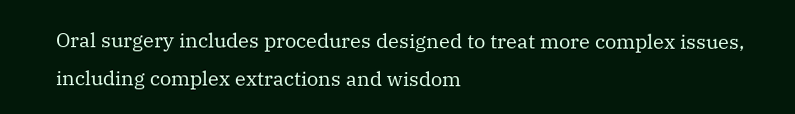Oral surgery includes procedures designed to treat more complex issues, including complex extractions and wisdom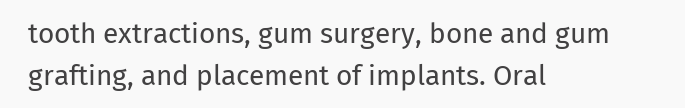tooth extractions, gum surgery, bone and gum grafting, and placement of implants. Oral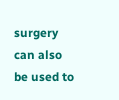surgery can also be used to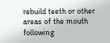rebuild teeth or other areas of the mouth following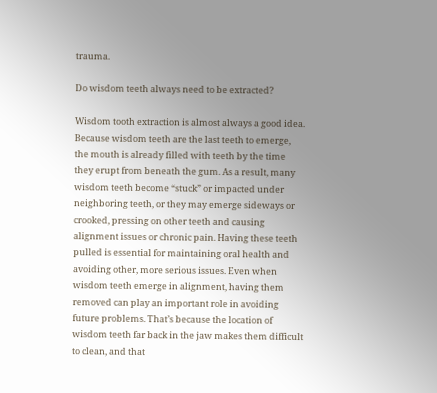trauma.

Do wisdom teeth always need to be extracted?

Wisdom tooth extraction is almost always a good idea. Because wisdom teeth are the last teeth to emerge, the mouth is already filled with teeth by the time they erupt from beneath the gum. As a result, many wisdom teeth become “stuck” or impacted under neighboring teeth, or they may emerge sideways or crooked, pressing on other teeth and causing alignment issues or chronic pain. Having these teeth pulled is essential for maintaining oral health and avoiding other, more serious issues. Even when wisdom teeth emerge in alignment, having them removed can play an important role in avoiding future problems. That’s because the location of wisdom teeth far back in the jaw makes them difficult to clean, and that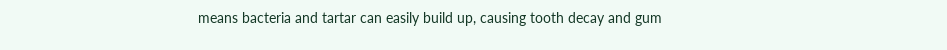means bacteria and tartar can easily build up, causing tooth decay and gum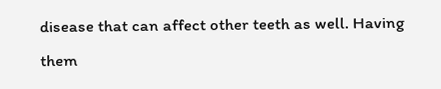disease that can affect other teeth as well. Having them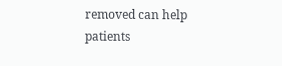removed can help patients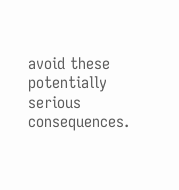avoid these potentially serious consequences.